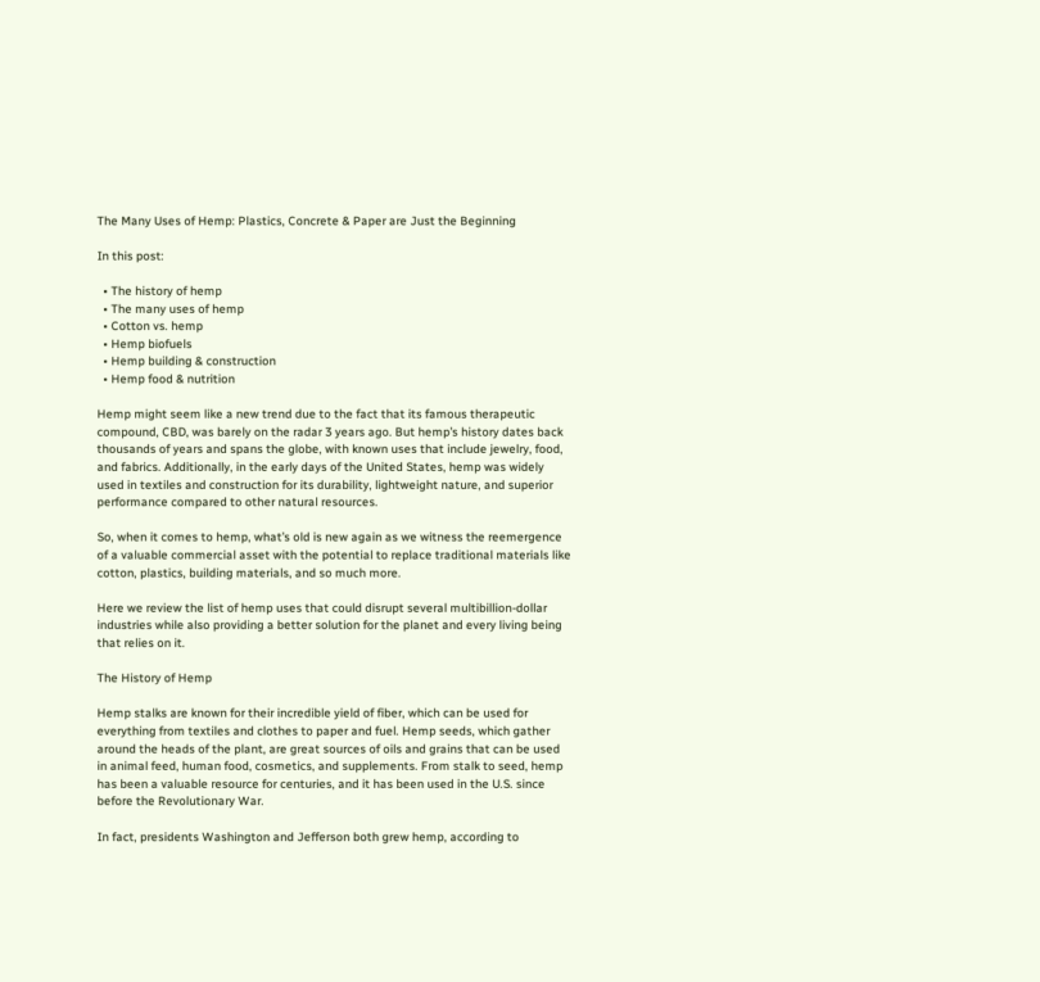The Many Uses of Hemp: Plastics, Concrete & Paper are Just the Beginning

In this post:

  • The history of hemp
  • The many uses of hemp
  • Cotton vs. hemp
  • Hemp biofuels
  • Hemp building & construction
  • Hemp food & nutrition

Hemp might seem like a new trend due to the fact that its famous therapeutic compound, CBD, was barely on the radar 3 years ago. But hemp’s history dates back thousands of years and spans the globe, with known uses that include jewelry, food, and fabrics. Additionally, in the early days of the United States, hemp was widely used in textiles and construction for its durability, lightweight nature, and superior performance compared to other natural resources.

So, when it comes to hemp, what’s old is new again as we witness the reemergence of a valuable commercial asset with the potential to replace traditional materials like cotton, plastics, building materials, and so much more.

Here we review the list of hemp uses that could disrupt several multibillion-dollar industries while also providing a better solution for the planet and every living being that relies on it.

The History of Hemp

Hemp stalks are known for their incredible yield of fiber, which can be used for everything from textiles and clothes to paper and fuel. Hemp seeds, which gather around the heads of the plant, are great sources of oils and grains that can be used in animal feed, human food, cosmetics, and supplements. From stalk to seed, hemp has been a valuable resource for centuries, and it has been used in the U.S. since before the Revolutionary War.

In fact, presidents Washington and Jefferson both grew hemp, according to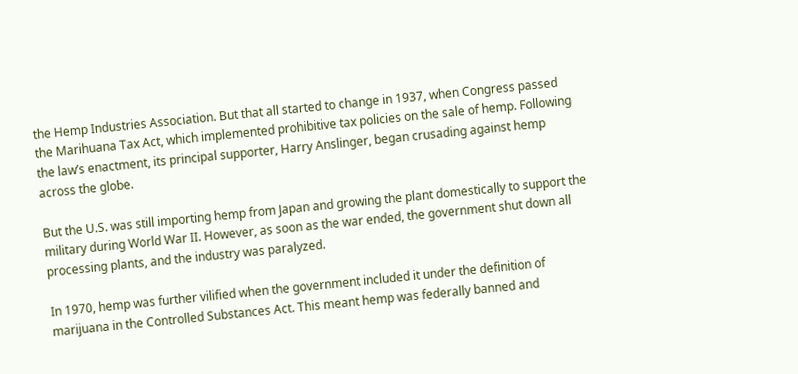the Hemp Industries Association. But that all started to change in 1937, when Congress passed the Marihuana Tax Act, which implemented prohibitive tax policies on the sale of hemp. Following the law’s enactment, its principal supporter, Harry Anslinger, began crusading against hemp across the globe.

But the U.S. was still importing hemp from Japan and growing the plant domestically to support the military during World War II. However, as soon as the war ended, the government shut down all processing plants, and the industry was paralyzed.

In 1970, hemp was further vilified when the government included it under the definition of marijuana in the Controlled Substances Act. This meant hemp was federally banned and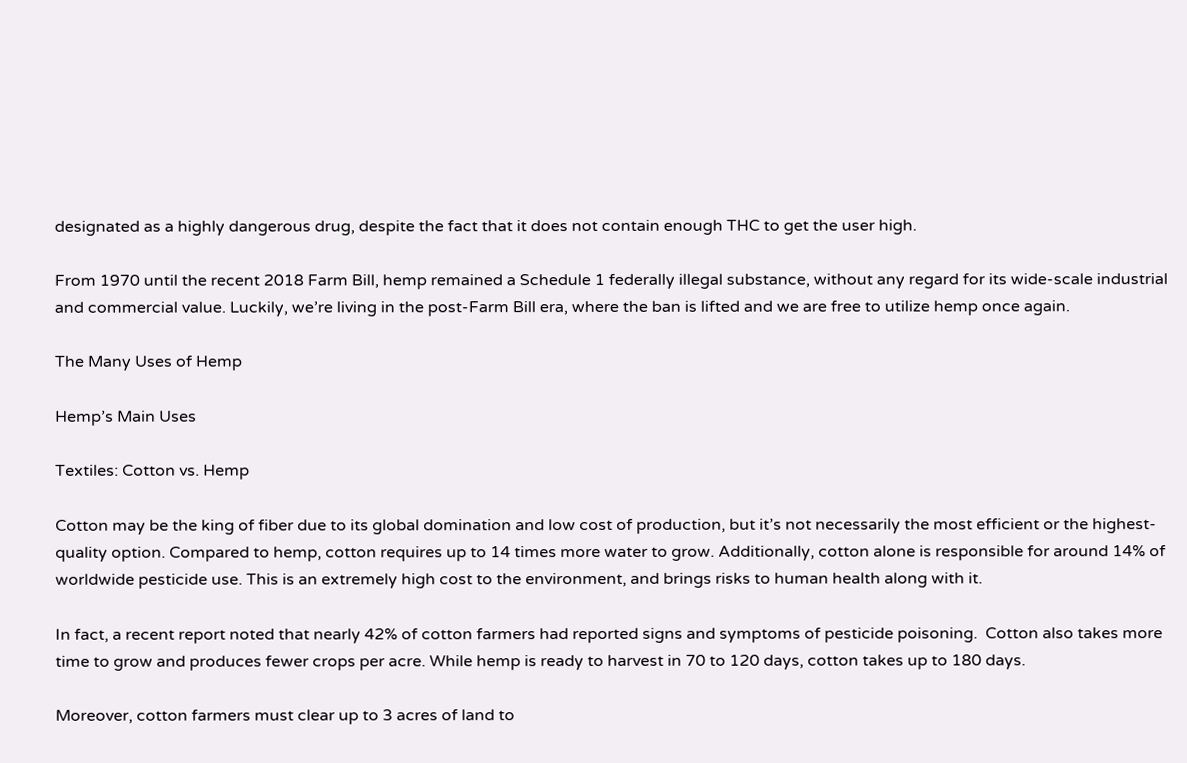designated as a highly dangerous drug, despite the fact that it does not contain enough THC to get the user high.

From 1970 until the recent 2018 Farm Bill, hemp remained a Schedule 1 federally illegal substance, without any regard for its wide-scale industrial and commercial value. Luckily, we’re living in the post-Farm Bill era, where the ban is lifted and we are free to utilize hemp once again.

The Many Uses of Hemp

Hemp’s Main Uses

Textiles: Cotton vs. Hemp

Cotton may be the king of fiber due to its global domination and low cost of production, but it’s not necessarily the most efficient or the highest-quality option. Compared to hemp, cotton requires up to 14 times more water to grow. Additionally, cotton alone is responsible for around 14% of worldwide pesticide use. This is an extremely high cost to the environment, and brings risks to human health along with it.

In fact, a recent report noted that nearly 42% of cotton farmers had reported signs and symptoms of pesticide poisoning.  Cotton also takes more time to grow and produces fewer crops per acre. While hemp is ready to harvest in 70 to 120 days, cotton takes up to 180 days.

Moreover, cotton farmers must clear up to 3 acres of land to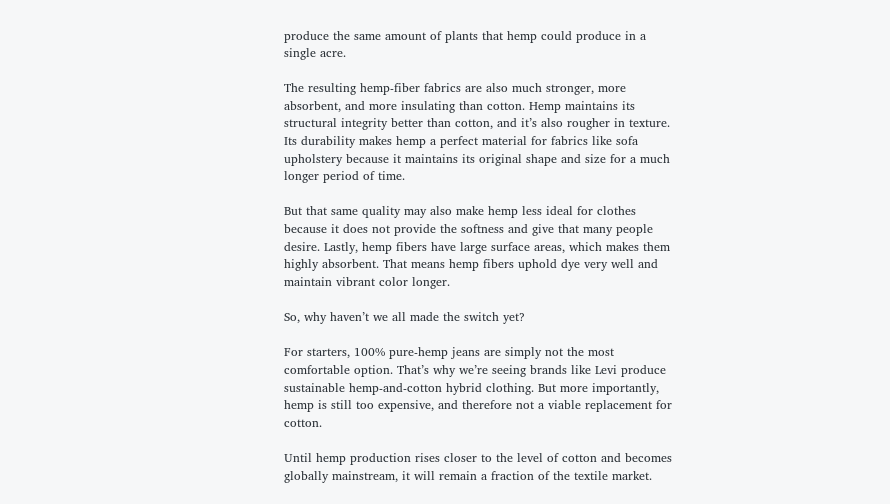produce the same amount of plants that hemp could produce in a single acre.

The resulting hemp-fiber fabrics are also much stronger, more absorbent, and more insulating than cotton. Hemp maintains its structural integrity better than cotton, and it’s also rougher in texture. Its durability makes hemp a perfect material for fabrics like sofa upholstery because it maintains its original shape and size for a much longer period of time.

But that same quality may also make hemp less ideal for clothes because it does not provide the softness and give that many people desire. Lastly, hemp fibers have large surface areas, which makes them highly absorbent. That means hemp fibers uphold dye very well and maintain vibrant color longer.

So, why haven’t we all made the switch yet?

For starters, 100% pure-hemp jeans are simply not the most comfortable option. That’s why we’re seeing brands like Levi produce sustainable hemp-and-cotton hybrid clothing. But more importantly, hemp is still too expensive, and therefore not a viable replacement for cotton.

Until hemp production rises closer to the level of cotton and becomes globally mainstream, it will remain a fraction of the textile market.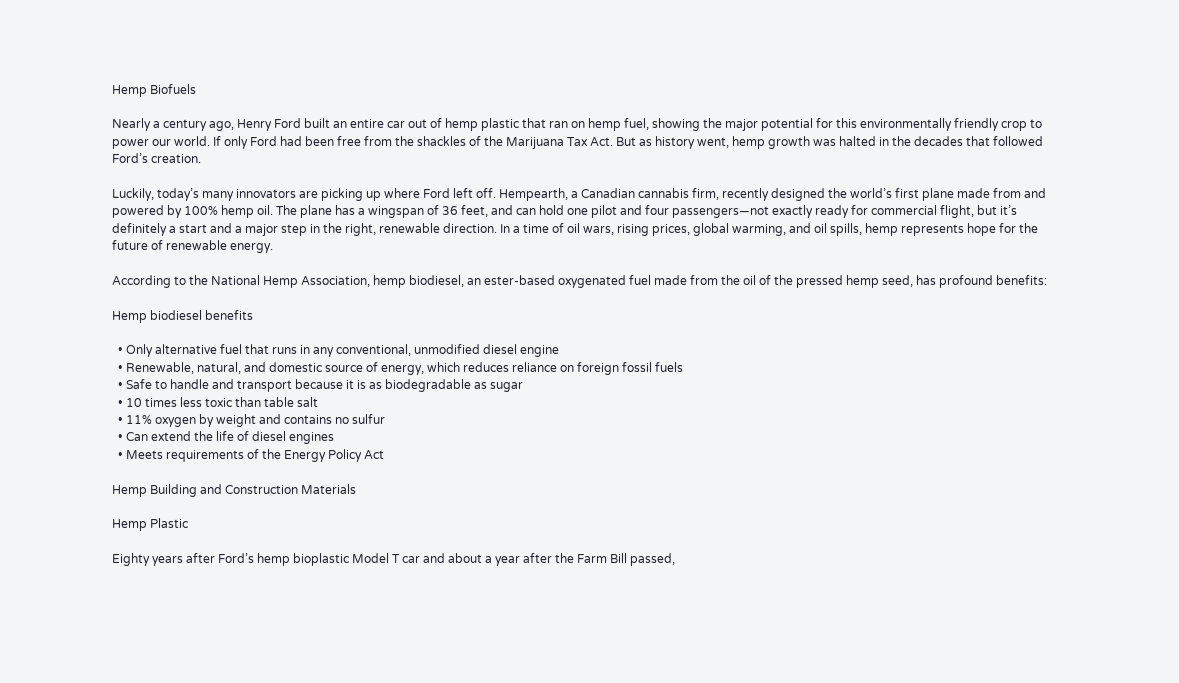Hemp Biofuels

Nearly a century ago, Henry Ford built an entire car out of hemp plastic that ran on hemp fuel, showing the major potential for this environmentally friendly crop to power our world. If only Ford had been free from the shackles of the Marijuana Tax Act. But as history went, hemp growth was halted in the decades that followed Ford’s creation.

Luckily, today’s many innovators are picking up where Ford left off. Hempearth, a Canadian cannabis firm, recently designed the world’s first plane made from and powered by 100% hemp oil. The plane has a wingspan of 36 feet, and can hold one pilot and four passengers—not exactly ready for commercial flight, but it’s definitely a start and a major step in the right, renewable direction. In a time of oil wars, rising prices, global warming, and oil spills, hemp represents hope for the future of renewable energy.

According to the National Hemp Association, hemp biodiesel, an ester-based oxygenated fuel made from the oil of the pressed hemp seed, has profound benefits:

Hemp biodiesel benefits

  • Only alternative fuel that runs in any conventional, unmodified diesel engine
  • Renewable, natural, and domestic source of energy, which reduces reliance on foreign fossil fuels
  • Safe to handle and transport because it is as biodegradable as sugar
  • 10 times less toxic than table salt
  • 11% oxygen by weight and contains no sulfur
  • Can extend the life of diesel engines
  • Meets requirements of the Energy Policy Act

Hemp Building and Construction Materials

Hemp Plastic

Eighty years after Ford’s hemp bioplastic Model T car and about a year after the Farm Bill passed,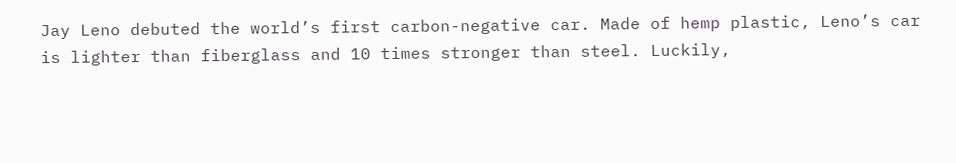Jay Leno debuted the world’s first carbon-negative car. Made of hemp plastic, Leno’s car is lighter than fiberglass and 10 times stronger than steel. Luckily,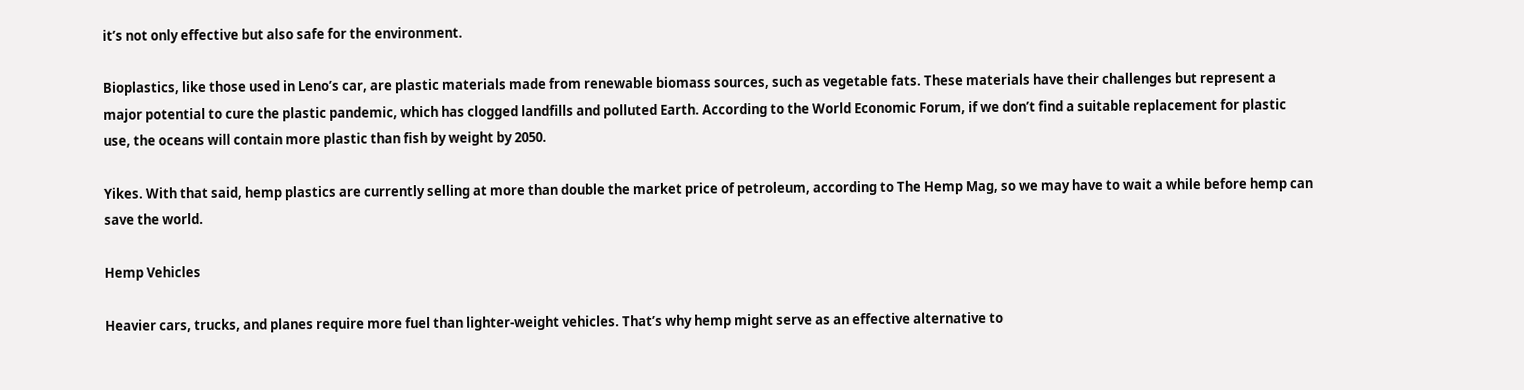it’s not only effective but also safe for the environment.

Bioplastics, like those used in Leno’s car, are plastic materials made from renewable biomass sources, such as vegetable fats. These materials have their challenges but represent a major potential to cure the plastic pandemic, which has clogged landfills and polluted Earth. According to the World Economic Forum, if we don’t find a suitable replacement for plastic use, the oceans will contain more plastic than fish by weight by 2050.

Yikes. With that said, hemp plastics are currently selling at more than double the market price of petroleum, according to The Hemp Mag, so we may have to wait a while before hemp can save the world.

Hemp Vehicles

Heavier cars, trucks, and planes require more fuel than lighter-weight vehicles. That’s why hemp might serve as an effective alternative to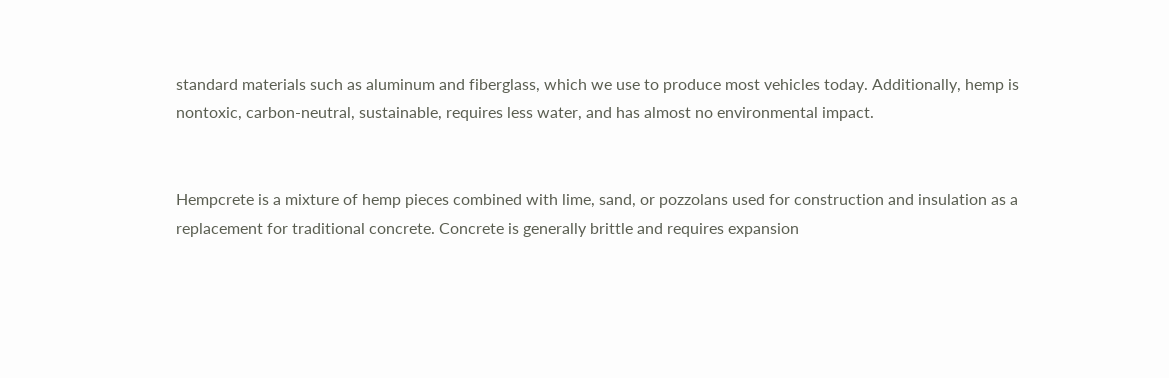standard materials such as aluminum and fiberglass, which we use to produce most vehicles today. Additionally, hemp is nontoxic, carbon-neutral, sustainable, requires less water, and has almost no environmental impact.


Hempcrete is a mixture of hemp pieces combined with lime, sand, or pozzolans used for construction and insulation as a replacement for traditional concrete. Concrete is generally brittle and requires expansion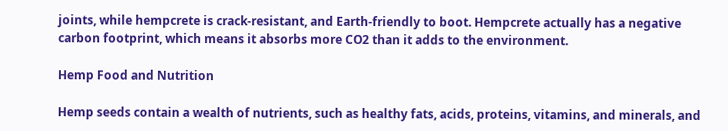joints, while hempcrete is crack-resistant, and Earth-friendly to boot. Hempcrete actually has a negative carbon footprint, which means it absorbs more CO2 than it adds to the environment.

Hemp Food and Nutrition

Hemp seeds contain a wealth of nutrients, such as healthy fats, acids, proteins, vitamins, and minerals, and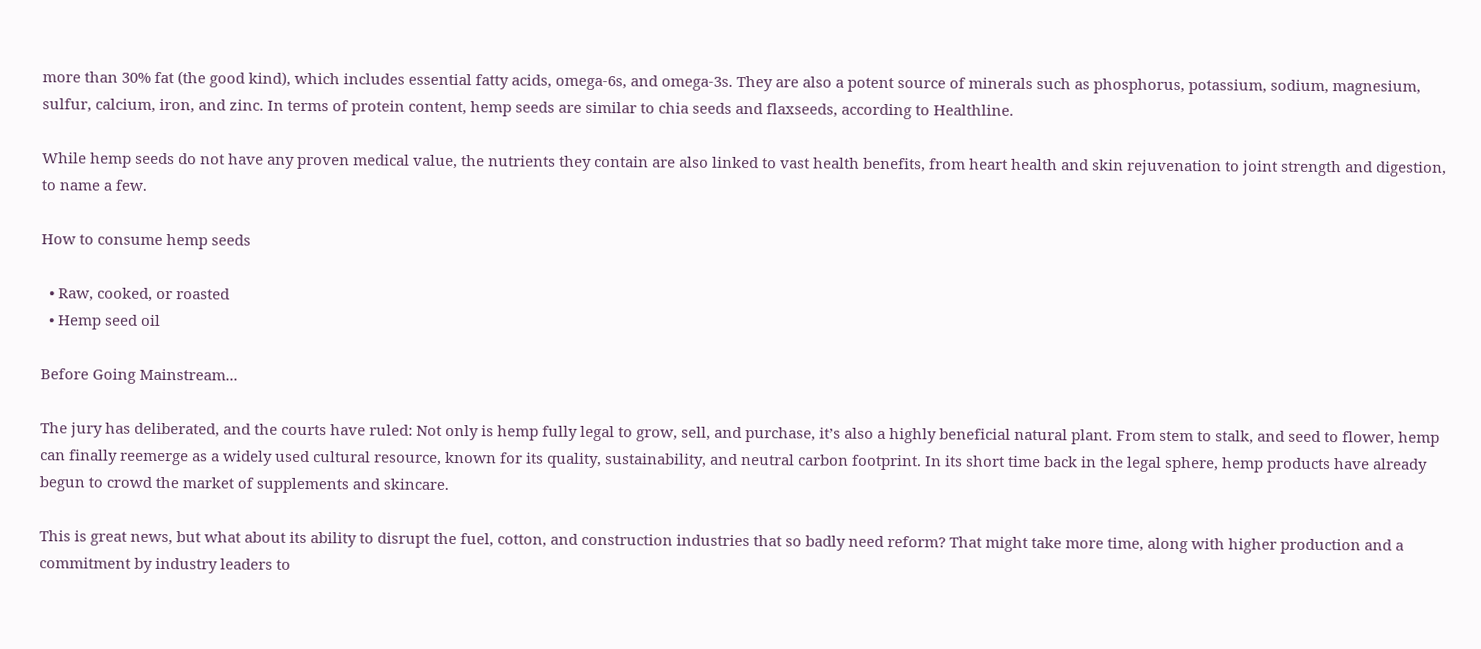more than 30% fat (the good kind), which includes essential fatty acids, omega-6s, and omega-3s. They are also a potent source of minerals such as phosphorus, potassium, sodium, magnesium, sulfur, calcium, iron, and zinc. In terms of protein content, hemp seeds are similar to chia seeds and flaxseeds, according to Healthline.

While hemp seeds do not have any proven medical value, the nutrients they contain are also linked to vast health benefits, from heart health and skin rejuvenation to joint strength and digestion, to name a few.

How to consume hemp seeds

  • Raw, cooked, or roasted
  • Hemp seed oil

Before Going Mainstream...

The jury has deliberated, and the courts have ruled: Not only is hemp fully legal to grow, sell, and purchase, it’s also a highly beneficial natural plant. From stem to stalk, and seed to flower, hemp can finally reemerge as a widely used cultural resource, known for its quality, sustainability, and neutral carbon footprint. In its short time back in the legal sphere, hemp products have already begun to crowd the market of supplements and skincare.

This is great news, but what about its ability to disrupt the fuel, cotton, and construction industries that so badly need reform? That might take more time, along with higher production and a commitment by industry leaders to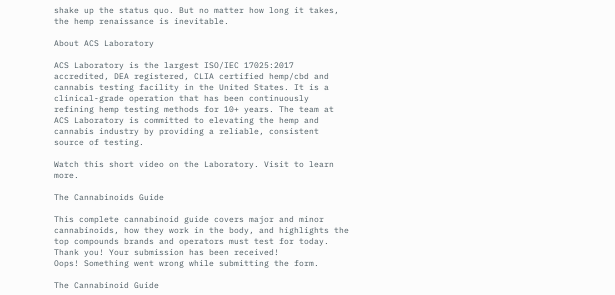shake up the status quo. But no matter how long it takes, the hemp renaissance is inevitable.

About ACS Laboratory

ACS Laboratory is the largest ISO/IEC 17025:2017 accredited, DEA registered, CLIA certified hemp/cbd and cannabis testing facility in the United States. It is a clinical-grade operation that has been continuously refining hemp testing methods for 10+ years. The team at ACS Laboratory is committed to elevating the hemp and cannabis industry by providing a reliable, consistent source of testing.

Watch this short video on the Laboratory. Visit to learn more.

The Cannabinoids Guide

This complete cannabinoid guide covers major and minor cannabinoids, how they work in the body, and highlights the top compounds brands and operators must test for today.
Thank you! Your submission has been received!
Oops! Something went wrong while submitting the form.

The Cannabinoid Guide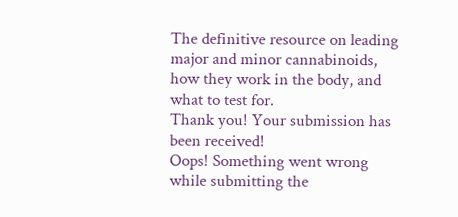The definitive resource on leading major and minor cannabinoids, how they work in the body, and what to test for.
Thank you! Your submission has been received!
Oops! Something went wrong while submitting the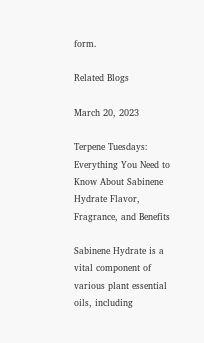form.

Related Blogs

March 20, 2023

Terpene Tuesdays: Everything You Need to Know About Sabinene Hydrate Flavor, Fragrance, and Benefits

Sabinene Hydrate is a vital component of various plant essential oils, including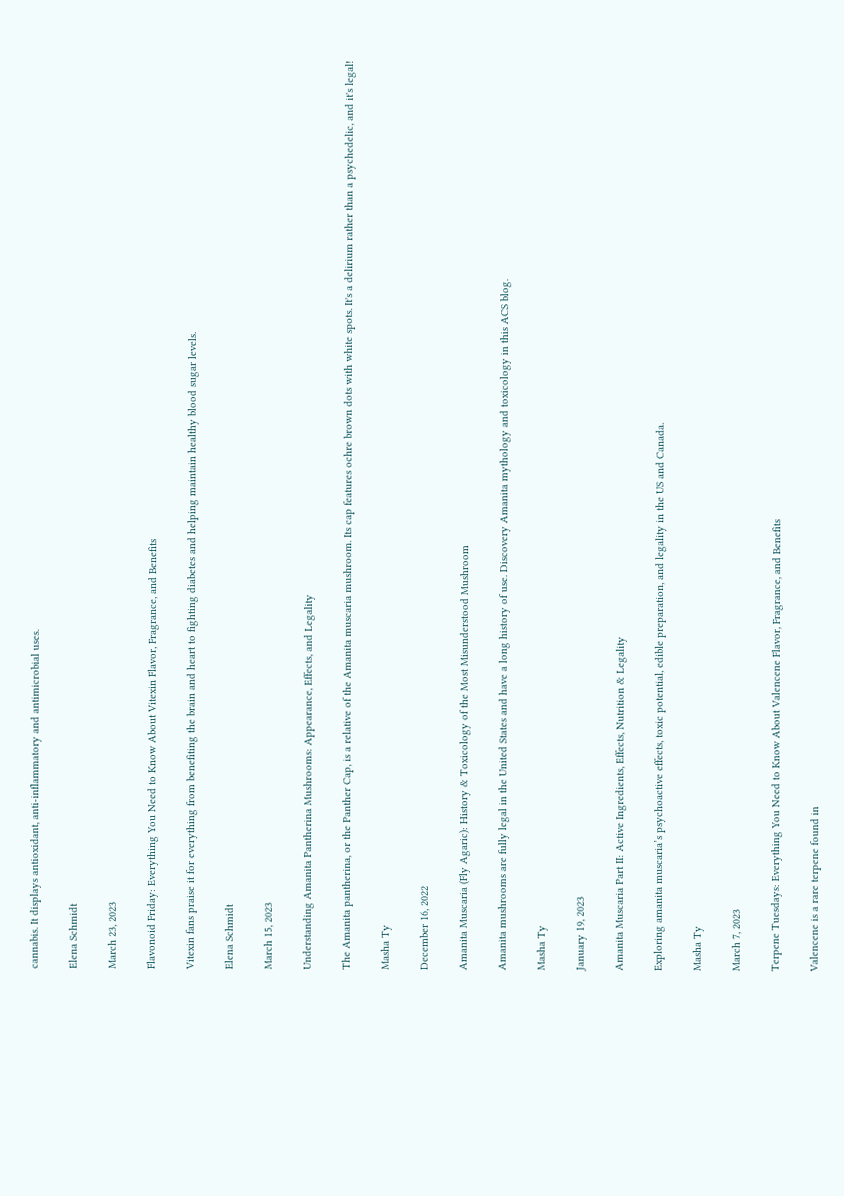cannabis. It displays antioxidant, anti-inflammatory and antimicrobial uses.

Elena Schmidt

March 23, 2023

Flavonoid Friday: Everything You Need to Know About Vitexin Flavor, Fragrance, and Benefits

Vitexin fans praise it for everything from benefiting the brain and heart to fighting diabetes and helping maintain healthy blood sugar levels.

Elena Schmidt

March 15, 2023

Understanding Amanita Pantherina Mushrooms: Appearance, Effects, and Legality

The Amanita pantherina, or the Panther Cap, is a relative of the Amanita muscaria mushroom. Its cap features ochre brown dots with white spots. It's a delirium rather than a psychedelic, and it's legal!

Masha Ty

December 16, 2022

Amanita Muscaria (Fly Agaric): History & Toxicology of the Most Misunderstood Mushroom

Amanita mushrooms are fully legal in the United States and have a long history of use. Discovery Amanita mythology and toxicology in this ACS blog.

Masha Ty

January 19, 2023

Amanita Muscaria Part II: Active Ingredients, Effects, Nutrition & Legality

Exploring amanita muscaria’s psychoactive effects, toxic potential, edible preparation, and legality in the US and Canada.

Masha Ty

March 7, 2023

Terpene Tuesdays: Everything You Need to Know About Valencene Flavor, Fragrance, and Benefits

Valencene is a rare terpene found in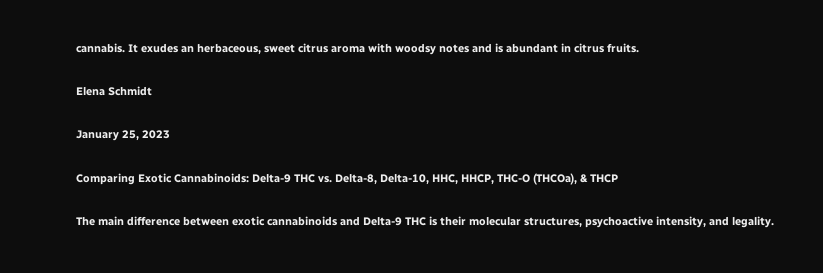cannabis. It exudes an herbaceous, sweet citrus aroma with woodsy notes and is abundant in citrus fruits.

Elena Schmidt

January 25, 2023

Comparing Exotic Cannabinoids: Delta-9 THC vs. Delta-8, Delta-10, HHC, HHCP, THC-O (THCOa), & THCP

The main difference between exotic cannabinoids and Delta-9 THC is their molecular structures, psychoactive intensity, and legality.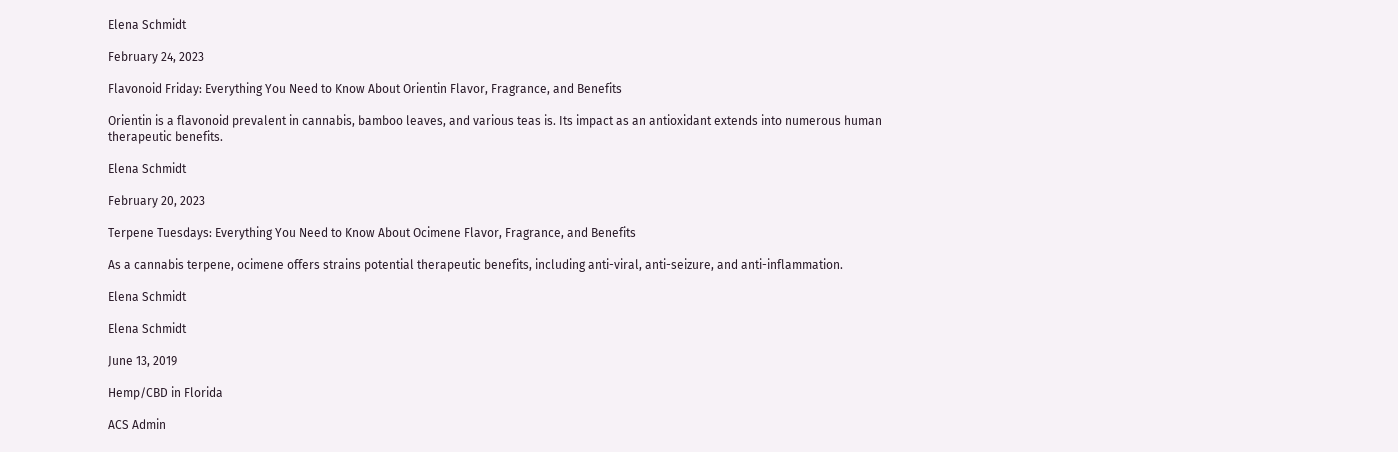Elena Schmidt

February 24, 2023

Flavonoid Friday: Everything You Need to Know About Orientin Flavor, Fragrance, and Benefits

Orientin is a flavonoid prevalent in cannabis, bamboo leaves, and various teas is. Its impact as an antioxidant extends into numerous human therapeutic benefits.

Elena Schmidt

February 20, 2023

Terpene Tuesdays: Everything You Need to Know About Ocimene Flavor, Fragrance, and Benefits

As a cannabis terpene, ocimene offers strains potential therapeutic benefits, including anti-viral, anti-seizure, and anti-inflammation.

Elena Schmidt

Elena Schmidt

June 13, 2019

Hemp/CBD in Florida

ACS Admin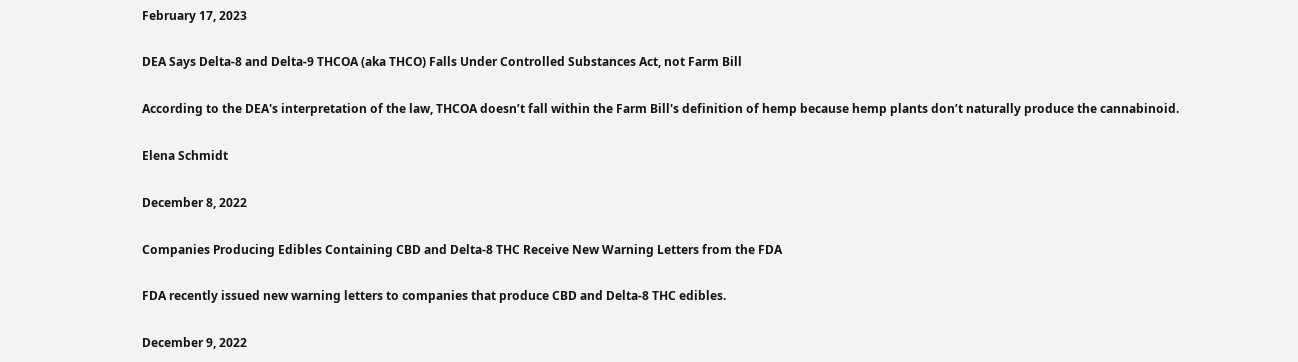February 17, 2023

DEA Says Delta-8 and Delta-9 THCOA (aka THCO) Falls Under Controlled Substances Act, not Farm Bill

According to the DEA's interpretation of the law, THCOA doesn’t fall within the Farm Bill's definition of hemp because hemp plants don’t naturally produce the cannabinoid.

Elena Schmidt

December 8, 2022

Companies Producing Edibles Containing CBD and Delta-8 THC Receive New Warning Letters from the FDA

FDA recently issued new warning letters to companies that produce CBD and Delta-8 THC edibles.

December 9, 2022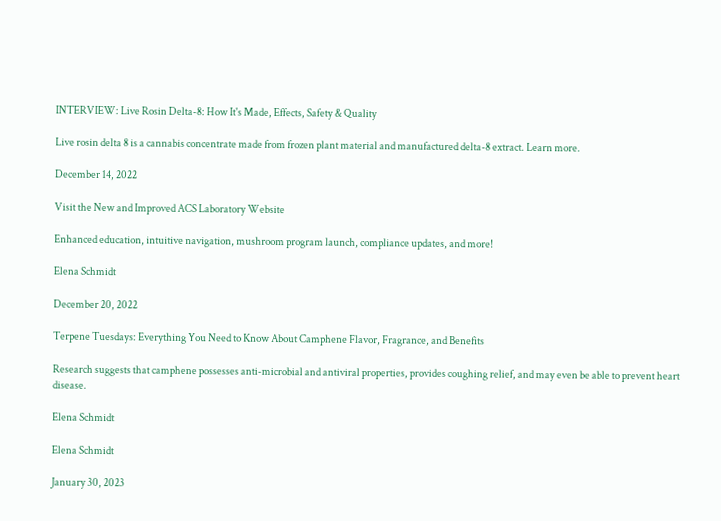INTERVIEW: Live Rosin Delta-8: How It's Made, Effects, Safety & Quality

Live rosin delta 8 is a cannabis concentrate made from frozen plant material and manufactured delta-8 extract. Learn more.

December 14, 2022

Visit the New and Improved ACS Laboratory Website

Enhanced education, intuitive navigation, mushroom program launch, compliance updates, and more!

Elena Schmidt

December 20, 2022

Terpene Tuesdays: Everything You Need to Know About Camphene Flavor, Fragrance, and Benefits

Research suggests that camphene possesses anti-microbial and antiviral properties, provides coughing relief, and may even be able to prevent heart disease.

Elena Schmidt

Elena Schmidt

January 30, 2023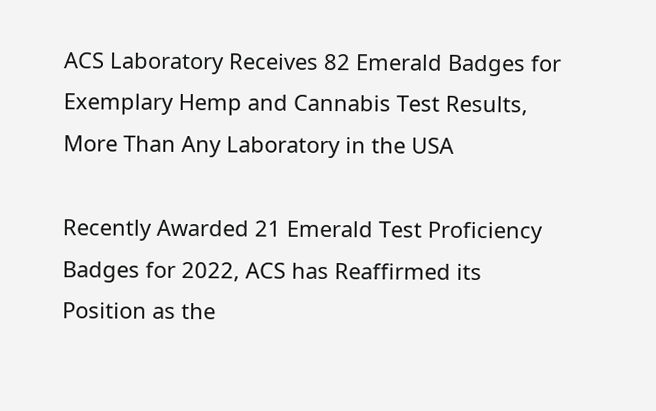ACS Laboratory Receives 82 Emerald Badges for Exemplary Hemp and Cannabis Test Results, More Than Any Laboratory in the USA

Recently Awarded 21 Emerald Test Proficiency Badges for 2022, ACS has Reaffirmed its Position as the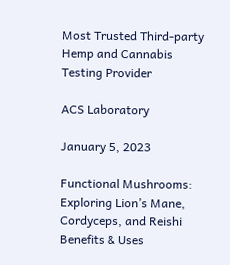Most Trusted Third-party Hemp and Cannabis Testing Provider

ACS Laboratory

January 5, 2023

Functional Mushrooms: Exploring Lion’s Mane, Cordyceps, and Reishi Benefits & Uses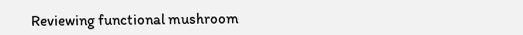Reviewing functional mushroom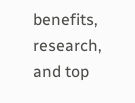benefits, research, and top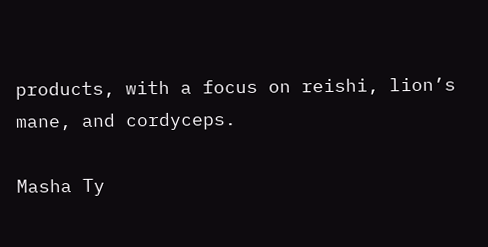products, with a focus on reishi, lion’s mane, and cordyceps.

Masha Ty